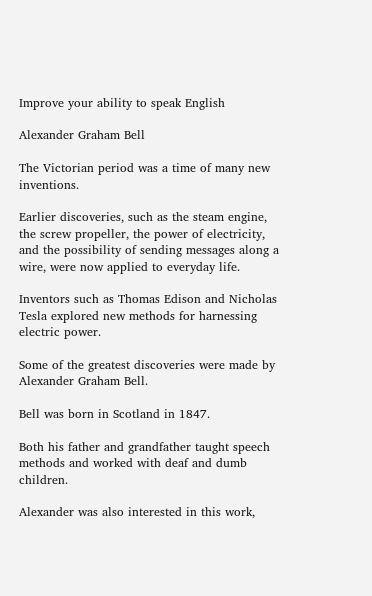Improve your ability to speak English

Alexander Graham Bell

The Victorian period was a time of many new inventions.

Earlier discoveries, such as the steam engine, the screw propeller, the power of electricity, and the possibility of sending messages along a wire, were now applied to everyday life.

Inventors such as Thomas Edison and Nicholas Tesla explored new methods for harnessing electric power.

Some of the greatest discoveries were made by Alexander Graham Bell.

Bell was born in Scotland in 1847.

Both his father and grandfather taught speech methods and worked with deaf and dumb children.

Alexander was also interested in this work,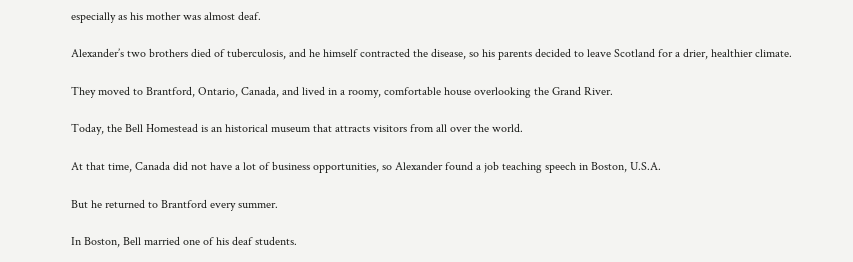especially as his mother was almost deaf.

Alexander’s two brothers died of tuberculosis, and he himself contracted the disease, so his parents decided to leave Scotland for a drier, healthier climate.

They moved to Brantford, Ontario, Canada, and lived in a roomy, comfortable house overlooking the Grand River.

Today, the Bell Homestead is an historical museum that attracts visitors from all over the world.

At that time, Canada did not have a lot of business opportunities, so Alexander found a job teaching speech in Boston, U.S.A.

But he returned to Brantford every summer.

In Boston, Bell married one of his deaf students.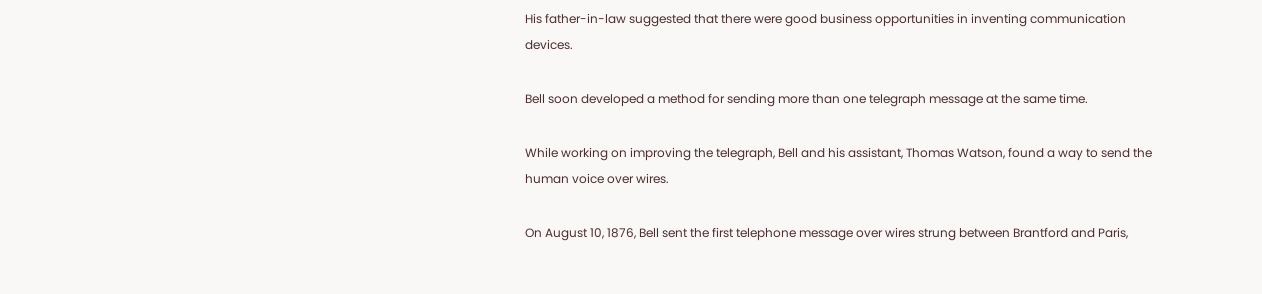His father-in-law suggested that there were good business opportunities in inventing communication devices.

Bell soon developed a method for sending more than one telegraph message at the same time.

While working on improving the telegraph, Bell and his assistant, Thomas Watson, found a way to send the human voice over wires.

On August 10, 1876, Bell sent the first telephone message over wires strung between Brantford and Paris,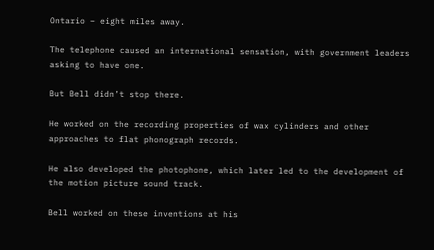Ontario – eight miles away.

The telephone caused an international sensation, with government leaders asking to have one.

But Bell didn’t stop there.

He worked on the recording properties of wax cylinders and other approaches to flat phonograph records.

He also developed the photophone, which later led to the development of the motion picture sound track.

Bell worked on these inventions at his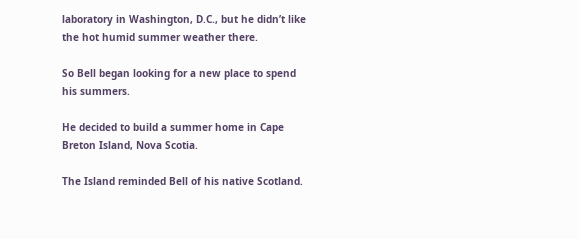laboratory in Washington, D.C., but he didn’t like the hot humid summer weather there.

So Bell began looking for a new place to spend his summers.

He decided to build a summer home in Cape Breton Island, Nova Scotia.

The Island reminded Bell of his native Scotland.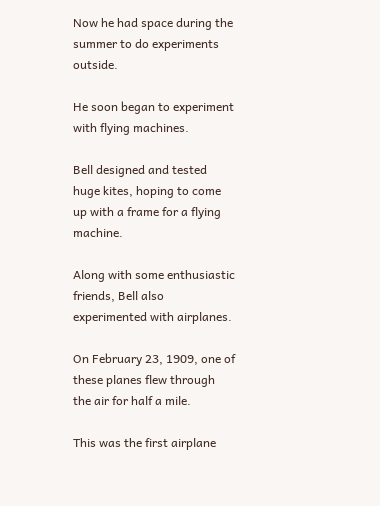Now he had space during the summer to do experiments outside.

He soon began to experiment with flying machines.

Bell designed and tested huge kites, hoping to come up with a frame for a flying machine.

Along with some enthusiastic friends, Bell also experimented with airplanes.

On February 23, 1909, one of these planes flew through the air for half a mile.

This was the first airplane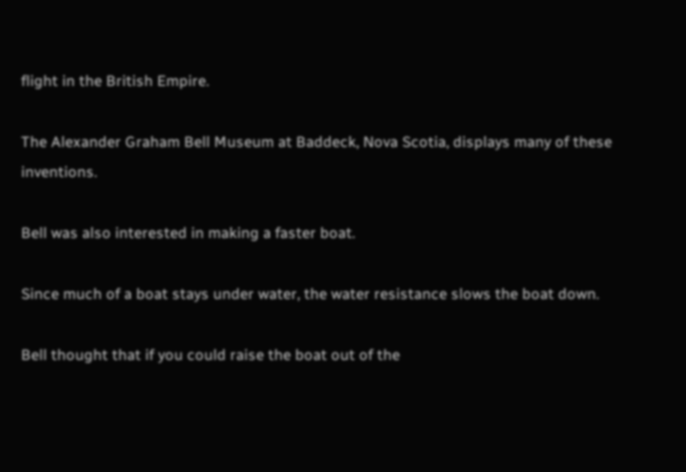flight in the British Empire.

The Alexander Graham Bell Museum at Baddeck, Nova Scotia, displays many of these inventions.

Bell was also interested in making a faster boat.

Since much of a boat stays under water, the water resistance slows the boat down.

Bell thought that if you could raise the boat out of the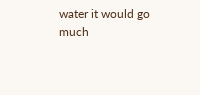water it would go much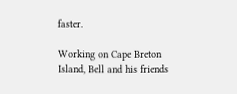faster.

Working on Cape Breton Island, Bell and his friends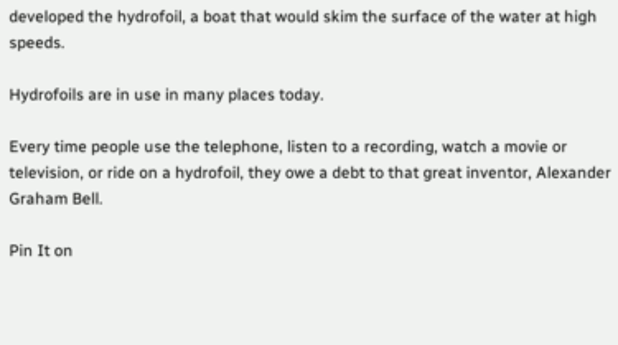developed the hydrofoil, a boat that would skim the surface of the water at high speeds.

Hydrofoils are in use in many places today.

Every time people use the telephone, listen to a recording, watch a movie or television, or ride on a hydrofoil, they owe a debt to that great inventor, Alexander Graham Bell.

Pin It on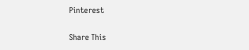Pinterest

Share This